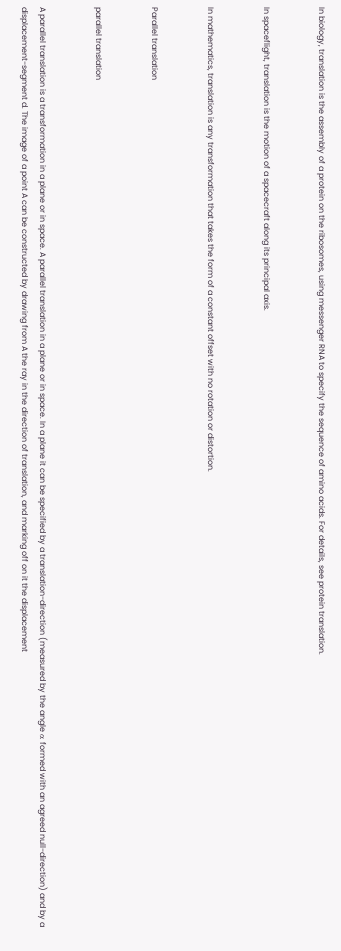In biology, translation is the assembly of a protein on the ribosomes, using messenger RNA to specify the sequence of amino acids. For details, see protein translation.


In spaceflight, translation is the motion of a spacecraft along its principal axis.


In mathematics, translation is any transformation that takes the form of a constant offset with no rotation or distortion.


Parallel translation


parallel translation


A parallel translation is a transformation in a plane or in space. A parallel translation in a plane or in space. In a plane it can be specified by a translation-direction (measured by the angle α formed with an agreed null-direction) and by a displacement-segment d. The image of a point A can be constructed by drawing from A the ray in the direction of translation, and marking off on it the displacement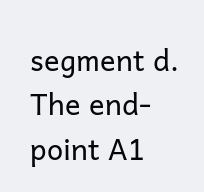segment d. The end-point A1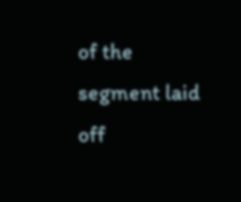of the segment laid off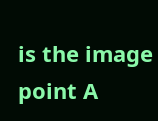is the image point A